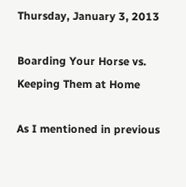Thursday, January 3, 2013

Boarding Your Horse vs. Keeping Them at Home

As I mentioned in previous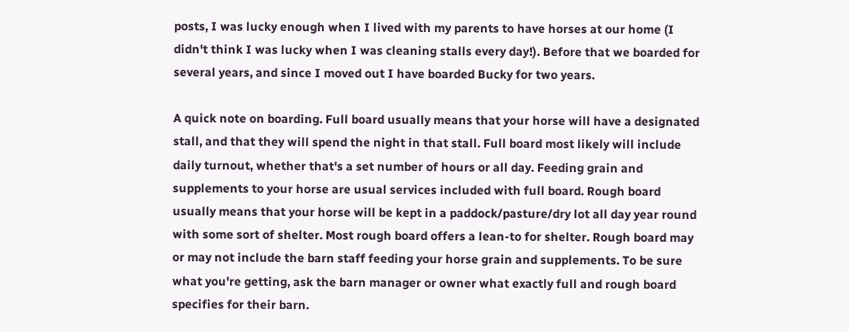posts, I was lucky enough when I lived with my parents to have horses at our home (I didn't think I was lucky when I was cleaning stalls every day!). Before that we boarded for several years, and since I moved out I have boarded Bucky for two years.

A quick note on boarding. Full board usually means that your horse will have a designated stall, and that they will spend the night in that stall. Full board most likely will include daily turnout, whether that's a set number of hours or all day. Feeding grain and supplements to your horse are usual services included with full board. Rough board usually means that your horse will be kept in a paddock/pasture/dry lot all day year round with some sort of shelter. Most rough board offers a lean-to for shelter. Rough board may or may not include the barn staff feeding your horse grain and supplements. To be sure what you're getting, ask the barn manager or owner what exactly full and rough board specifies for their barn.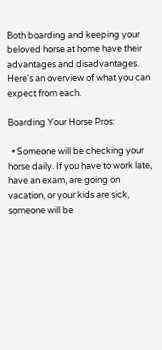Both boarding and keeping your beloved horse at home have their advantages and disadvantages. Here's an overview of what you can expect from each.

Boarding Your Horse Pros:

  • Someone will be checking your horse daily. If you have to work late, have an exam, are going on vacation, or your kids are sick, someone will be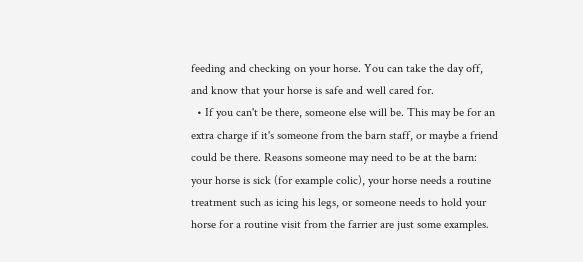feeding and checking on your horse. You can take the day off, and know that your horse is safe and well cared for.
  • If you can't be there, someone else will be. This may be for an extra charge if it's someone from the barn staff, or maybe a friend could be there. Reasons someone may need to be at the barn: your horse is sick (for example colic), your horse needs a routine treatment such as icing his legs, or someone needs to hold your horse for a routine visit from the farrier are just some examples.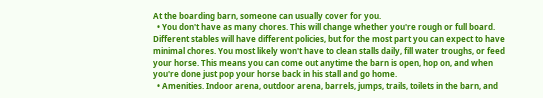At the boarding barn, someone can usually cover for you.
  • You don't have as many chores. This will change whether you're rough or full board. Different stables will have different policies, but for the most part you can expect to have minimal chores. You most likely won't have to clean stalls daily, fill water troughs, or feed your horse. This means you can come out anytime the barn is open, hop on, and when you're done just pop your horse back in his stall and go home.
  • Amenities. Indoor arena, outdoor arena, barrels, jumps, trails, toilets in the barn, and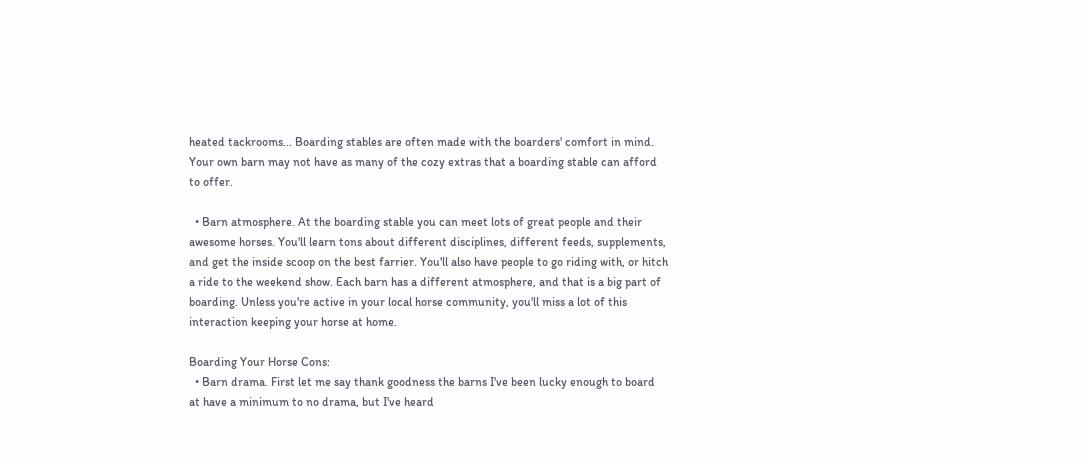heated tackrooms... Boarding stables are often made with the boarders' comfort in mind. Your own barn may not have as many of the cozy extras that a boarding stable can afford to offer.

  • Barn atmosphere. At the boarding stable you can meet lots of great people and their awesome horses. You'll learn tons about different disciplines, different feeds, supplements, and get the inside scoop on the best farrier. You'll also have people to go riding with, or hitch a ride to the weekend show. Each barn has a different atmosphere, and that is a big part of boarding. Unless you're active in your local horse community, you'll miss a lot of this interaction keeping your horse at home.

Boarding Your Horse Cons:
  • Barn drama. First let me say thank goodness the barns I've been lucky enough to board at have a minimum to no drama, but I've heard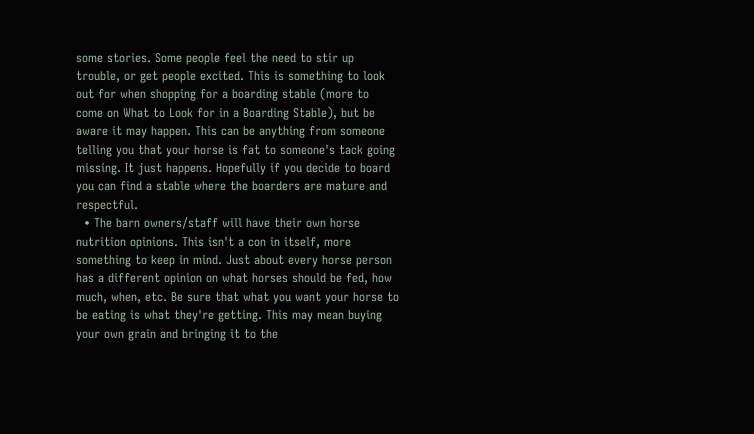some stories. Some people feel the need to stir up trouble, or get people excited. This is something to look out for when shopping for a boarding stable (more to come on What to Look for in a Boarding Stable), but be aware it may happen. This can be anything from someone telling you that your horse is fat to someone's tack going missing. It just happens. Hopefully if you decide to board you can find a stable where the boarders are mature and respectful.
  • The barn owners/staff will have their own horse nutrition opinions. This isn't a con in itself, more something to keep in mind. Just about every horse person has a different opinion on what horses should be fed, how much, when, etc. Be sure that what you want your horse to be eating is what they're getting. This may mean buying your own grain and bringing it to the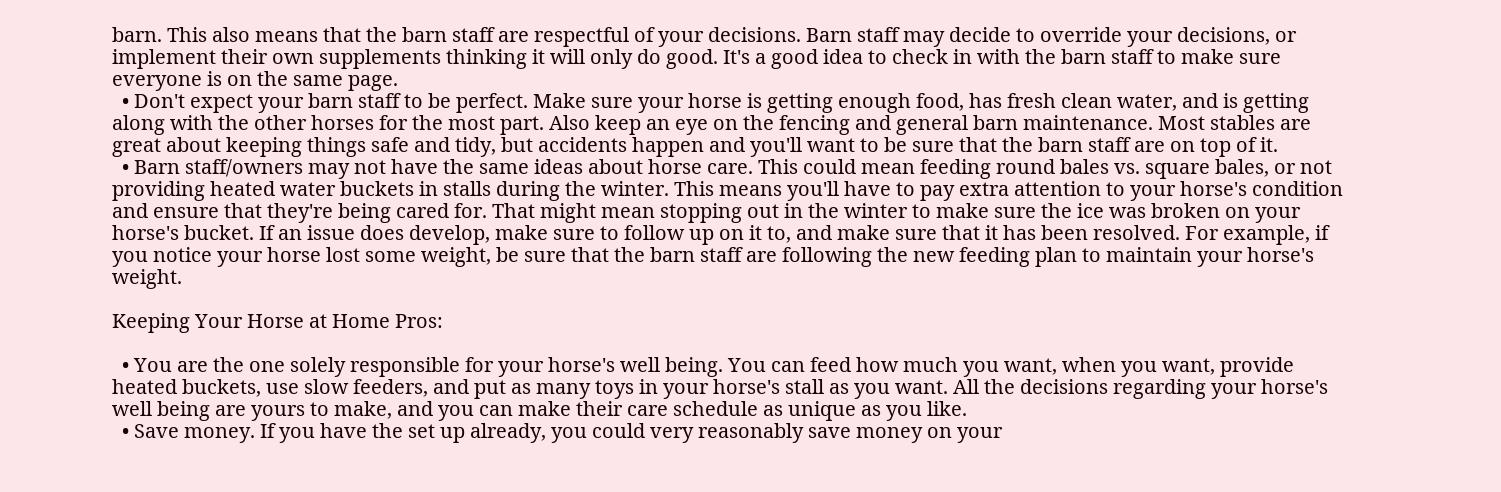barn. This also means that the barn staff are respectful of your decisions. Barn staff may decide to override your decisions, or implement their own supplements thinking it will only do good. It's a good idea to check in with the barn staff to make sure everyone is on the same page.
  • Don't expect your barn staff to be perfect. Make sure your horse is getting enough food, has fresh clean water, and is getting along with the other horses for the most part. Also keep an eye on the fencing and general barn maintenance. Most stables are great about keeping things safe and tidy, but accidents happen and you'll want to be sure that the barn staff are on top of it.
  • Barn staff/owners may not have the same ideas about horse care. This could mean feeding round bales vs. square bales, or not providing heated water buckets in stalls during the winter. This means you'll have to pay extra attention to your horse's condition and ensure that they're being cared for. That might mean stopping out in the winter to make sure the ice was broken on your horse's bucket. If an issue does develop, make sure to follow up on it to, and make sure that it has been resolved. For example, if you notice your horse lost some weight, be sure that the barn staff are following the new feeding plan to maintain your horse's weight.

Keeping Your Horse at Home Pros:

  • You are the one solely responsible for your horse's well being. You can feed how much you want, when you want, provide heated buckets, use slow feeders, and put as many toys in your horse's stall as you want. All the decisions regarding your horse's well being are yours to make, and you can make their care schedule as unique as you like.
  • Save money. If you have the set up already, you could very reasonably save money on your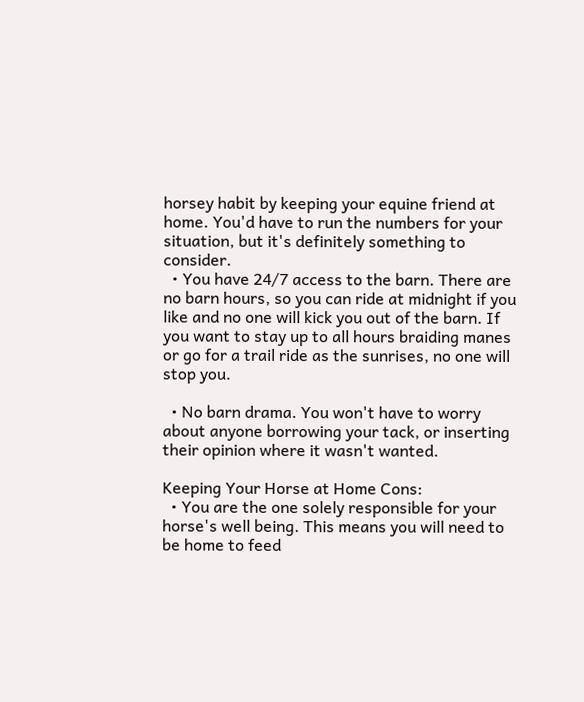horsey habit by keeping your equine friend at home. You'd have to run the numbers for your situation, but it's definitely something to consider.
  • You have 24/7 access to the barn. There are no barn hours, so you can ride at midnight if you like and no one will kick you out of the barn. If you want to stay up to all hours braiding manes or go for a trail ride as the sunrises, no one will stop you.

  • No barn drama. You won't have to worry about anyone borrowing your tack, or inserting their opinion where it wasn't wanted.

Keeping Your Horse at Home Cons:
  • You are the one solely responsible for your horse's well being. This means you will need to be home to feed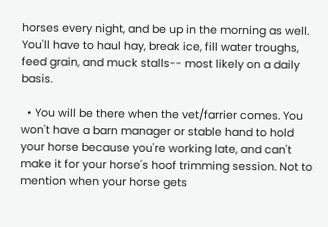horses every night, and be up in the morning as well. You'll have to haul hay, break ice, fill water troughs, feed grain, and muck stalls-- most likely on a daily basis.

  • You will be there when the vet/farrier comes. You won't have a barn manager or stable hand to hold your horse because you're working late, and can't make it for your horse's hoof trimming session. Not to mention when your horse gets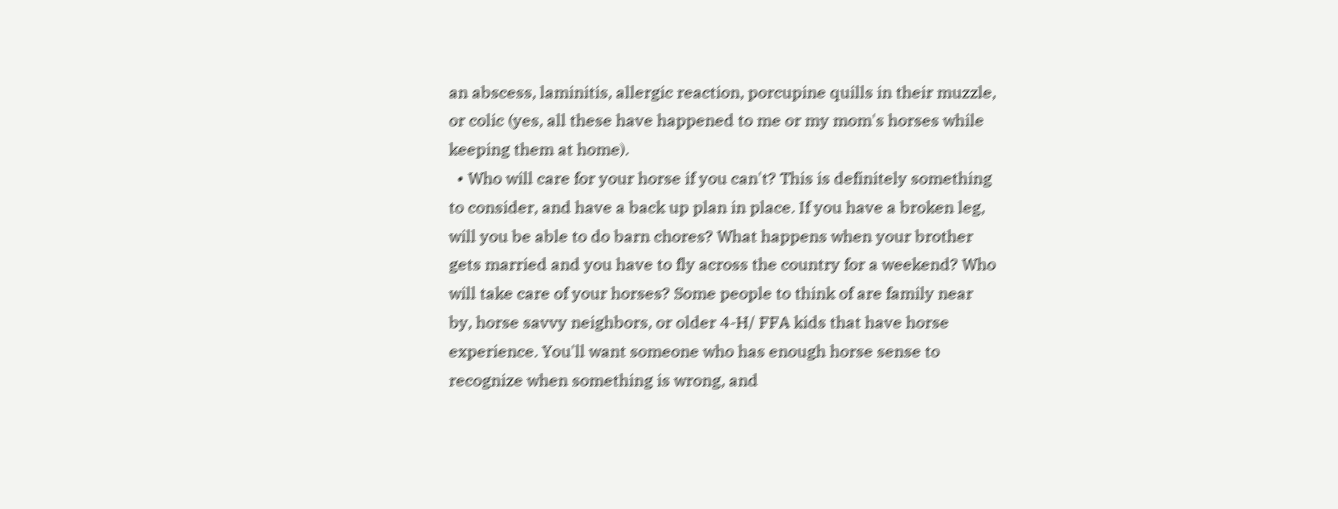an abscess, laminitis, allergic reaction, porcupine quills in their muzzle, or colic (yes, all these have happened to me or my mom's horses while keeping them at home).
  • Who will care for your horse if you can't? This is definitely something to consider, and have a back up plan in place. If you have a broken leg, will you be able to do barn chores? What happens when your brother gets married and you have to fly across the country for a weekend? Who will take care of your horses? Some people to think of are family near by, horse savvy neighbors, or older 4-H/ FFA kids that have horse experience. You'll want someone who has enough horse sense to recognize when something is wrong, and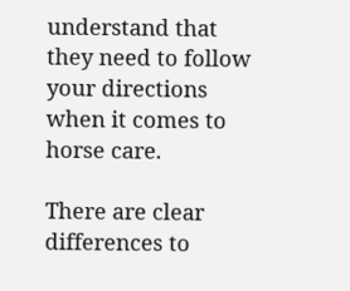understand that they need to follow your directions when it comes to horse care.

There are clear differences to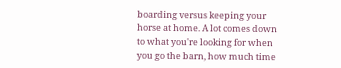boarding versus keeping your horse at home. A lot comes down to what you're looking for when you go the barn, how much time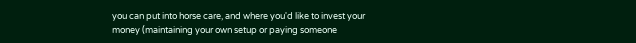you can put into horse care, and where you'd like to invest your money (maintaining your own setup or paying someone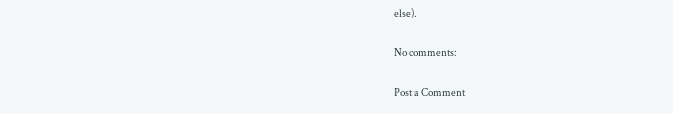else).

No comments:

Post a Comment